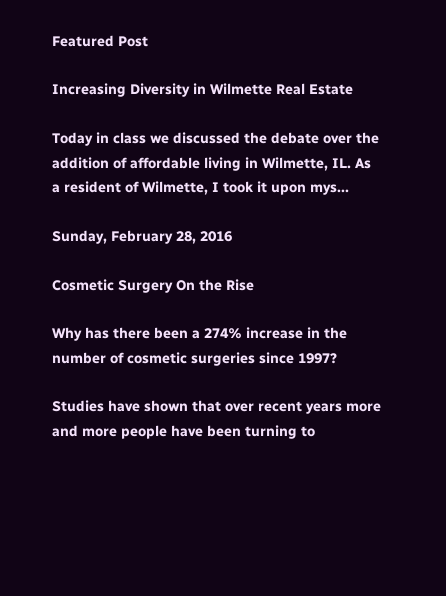Featured Post

Increasing Diversity in Wilmette Real Estate

Today in class we discussed the debate over the addition of affordable living in Wilmette, IL. As a resident of Wilmette, I took it upon mys...

Sunday, February 28, 2016

Cosmetic Surgery On the Rise

Why has there been a 274% increase in the number of cosmetic surgeries since 1997?

Studies have shown that over recent years more and more people have been turning to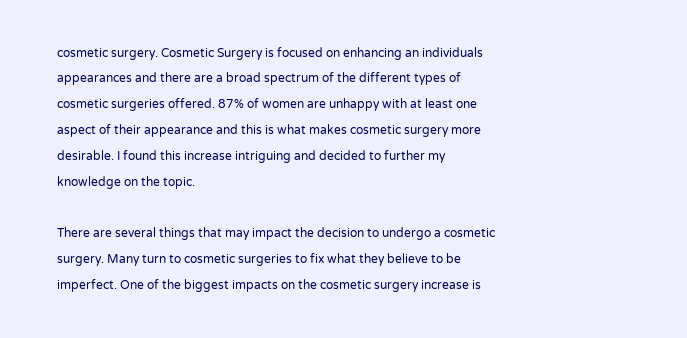cosmetic surgery. Cosmetic Surgery is focused on enhancing an individuals appearances and there are a broad spectrum of the different types of cosmetic surgeries offered. 87% of women are unhappy with at least one aspect of their appearance and this is what makes cosmetic surgery more desirable. I found this increase intriguing and decided to further my knowledge on the topic.

There are several things that may impact the decision to undergo a cosmetic surgery. Many turn to cosmetic surgeries to fix what they believe to be imperfect. One of the biggest impacts on the cosmetic surgery increase is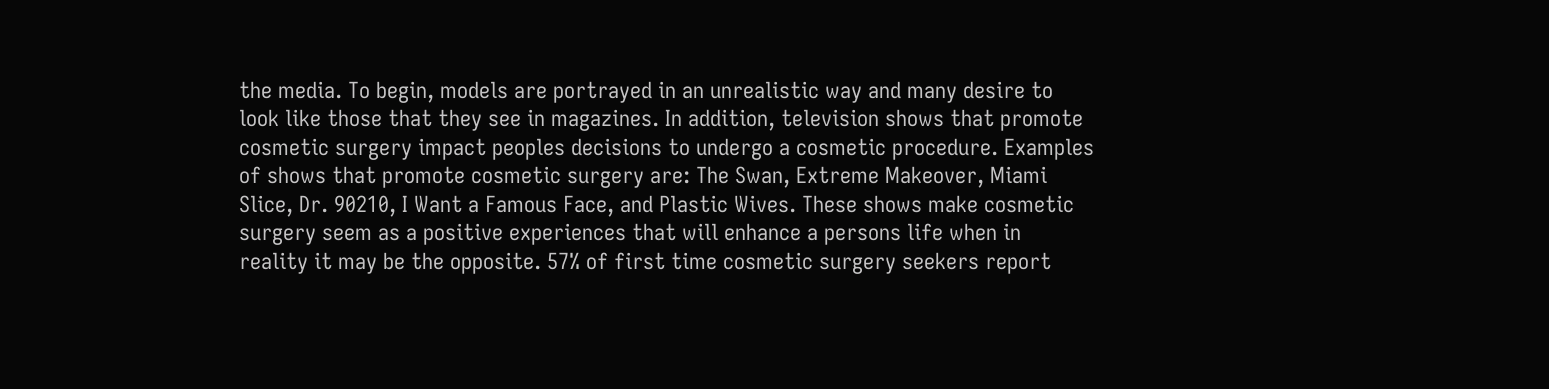the media. To begin, models are portrayed in an unrealistic way and many desire to look like those that they see in magazines. In addition, television shows that promote cosmetic surgery impact peoples decisions to undergo a cosmetic procedure. Examples of shows that promote cosmetic surgery are: The Swan, Extreme Makeover, Miami Slice, Dr. 90210, I Want a Famous Face, and Plastic Wives. These shows make cosmetic surgery seem as a positive experiences that will enhance a persons life when in reality it may be the opposite. 57% of first time cosmetic surgery seekers report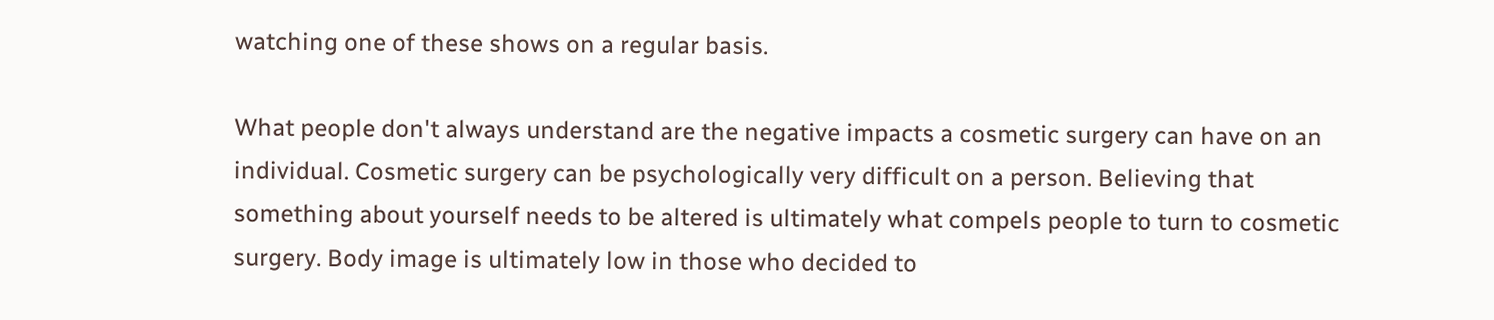watching one of these shows on a regular basis.

What people don't always understand are the negative impacts a cosmetic surgery can have on an individual. Cosmetic surgery can be psychologically very difficult on a person. Believing that something about yourself needs to be altered is ultimately what compels people to turn to cosmetic surgery. Body image is ultimately low in those who decided to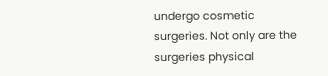undergo cosmetic surgeries. Not only are the surgeries physical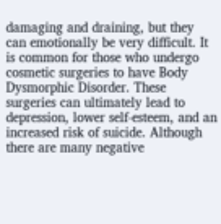damaging and draining, but they can emotionally be very difficult. It is common for those who undergo cosmetic surgeries to have Body Dysmorphic Disorder. These surgeries can ultimately lead to depression, lower self-esteem, and an increased risk of suicide. Although there are many negative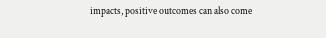impacts, positive outcomes can also come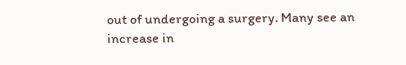out of undergoing a surgery. Many see an increase in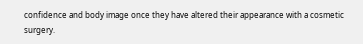confidence and body image once they have altered their appearance with a cosmetic surgery.